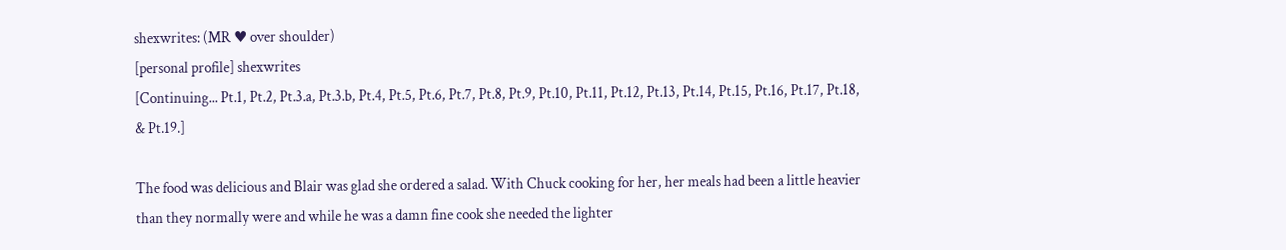shexwrites: (MR ♥ over shoulder)
[personal profile] shexwrites
[Continuing... Pt.1, Pt.2, Pt.3.a, Pt.3.b, Pt.4, Pt.5, Pt.6, Pt.7, Pt.8, Pt.9, Pt.10, Pt.11, Pt.12, Pt.13, Pt.14, Pt.15, Pt.16, Pt.17, Pt.18, & Pt.19.]

The food was delicious and Blair was glad she ordered a salad. With Chuck cooking for her, her meals had been a little heavier than they normally were and while he was a damn fine cook she needed the lighter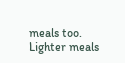meals too. Lighter meals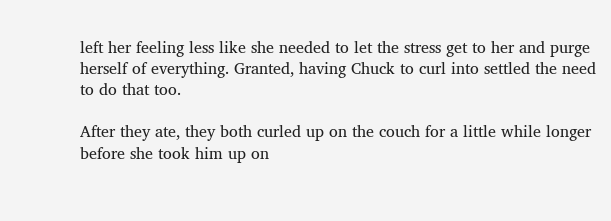left her feeling less like she needed to let the stress get to her and purge herself of everything. Granted, having Chuck to curl into settled the need to do that too.

After they ate, they both curled up on the couch for a little while longer before she took him up on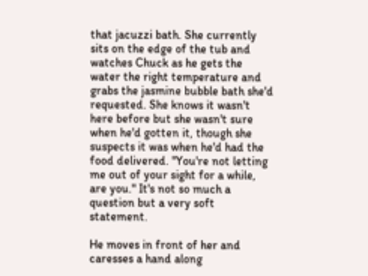that jacuzzi bath. She currently sits on the edge of the tub and watches Chuck as he gets the water the right temperature and grabs the jasmine bubble bath she'd requested. She knows it wasn't here before but she wasn't sure when he'd gotten it, though she suspects it was when he'd had the food delivered. "You're not letting me out of your sight for a while, are you." It's not so much a question but a very soft statement.

He moves in front of her and caresses a hand along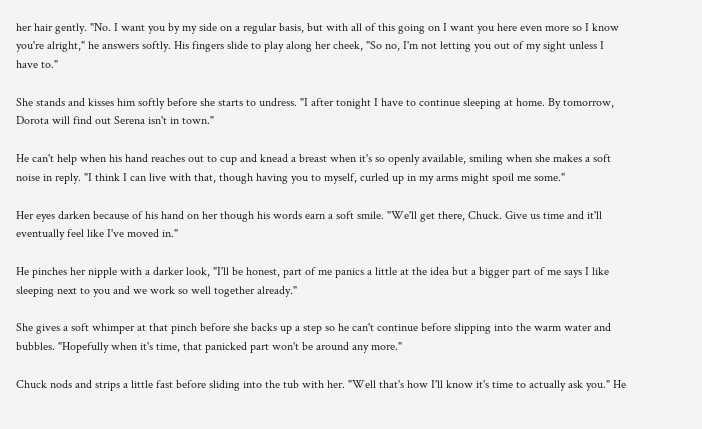her hair gently. "No. I want you by my side on a regular basis, but with all of this going on I want you here even more so I know you're alright," he answers softly. His fingers slide to play along her cheek, "So no, I'm not letting you out of my sight unless I have to."

She stands and kisses him softly before she starts to undress. "I after tonight I have to continue sleeping at home. By tomorrow, Dorota will find out Serena isn't in town."

He can't help when his hand reaches out to cup and knead a breast when it's so openly available, smiling when she makes a soft noise in reply. "I think I can live with that, though having you to myself, curled up in my arms might spoil me some."

Her eyes darken because of his hand on her though his words earn a soft smile. "We'll get there, Chuck. Give us time and it'll eventually feel like I've moved in."

He pinches her nipple with a darker look, "I'll be honest, part of me panics a little at the idea but a bigger part of me says I like sleeping next to you and we work so well together already."

She gives a soft whimper at that pinch before she backs up a step so he can't continue before slipping into the warm water and bubbles. "Hopefully when it's time, that panicked part won't be around any more."

Chuck nods and strips a little fast before sliding into the tub with her. "Well that's how I'll know it's time to actually ask you." He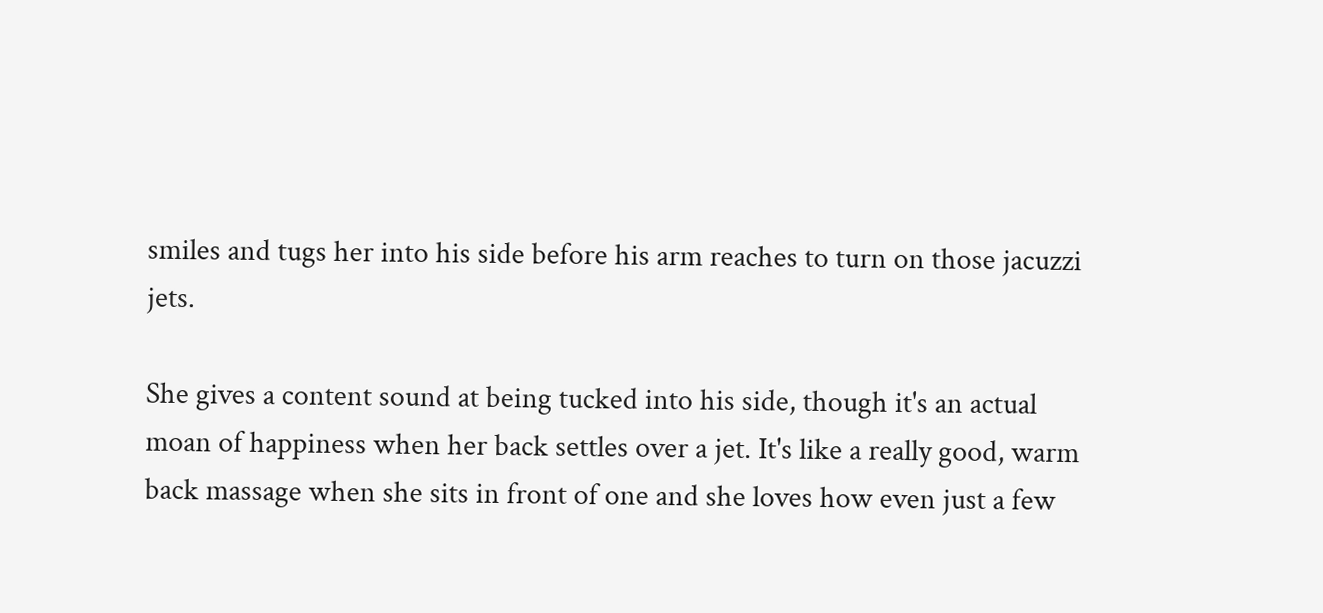smiles and tugs her into his side before his arm reaches to turn on those jacuzzi jets.

She gives a content sound at being tucked into his side, though it's an actual moan of happiness when her back settles over a jet. It's like a really good, warm back massage when she sits in front of one and she loves how even just a few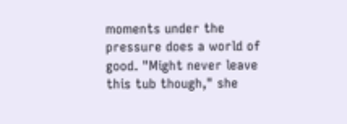moments under the pressure does a world of good. "Might never leave this tub though," she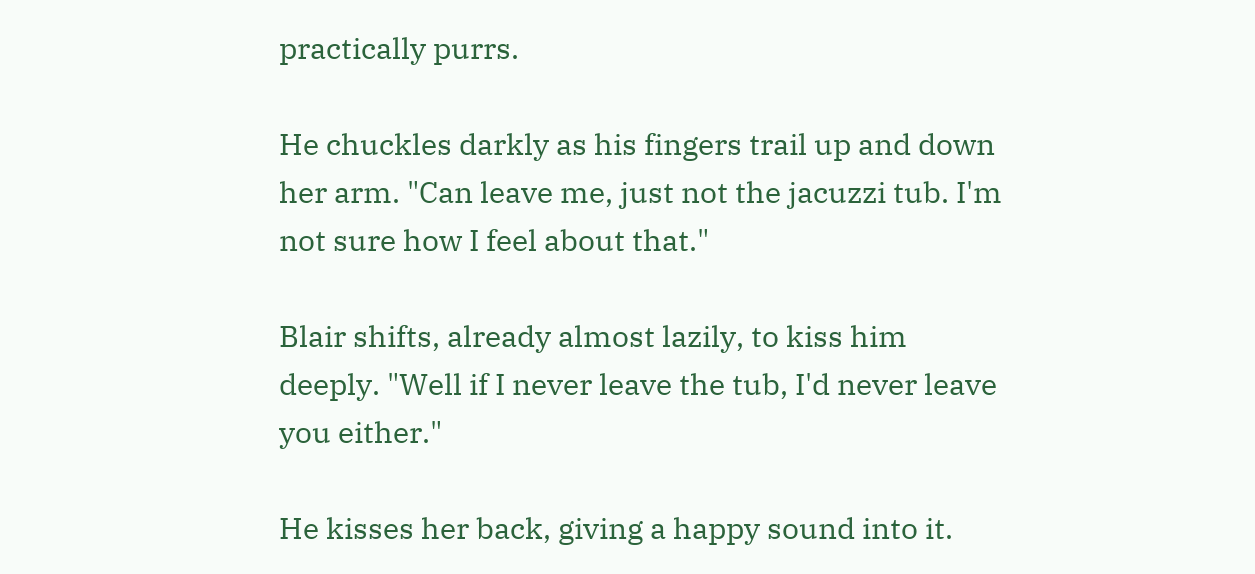practically purrs.

He chuckles darkly as his fingers trail up and down her arm. "Can leave me, just not the jacuzzi tub. I'm not sure how I feel about that."

Blair shifts, already almost lazily, to kiss him deeply. "Well if I never leave the tub, I'd never leave you either."

He kisses her back, giving a happy sound into it.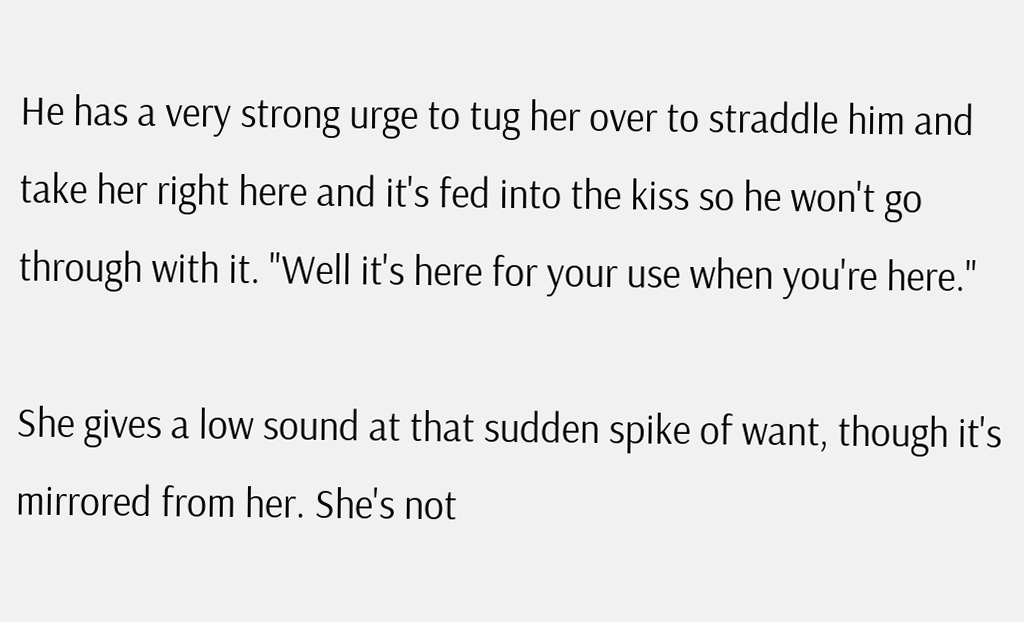He has a very strong urge to tug her over to straddle him and take her right here and it's fed into the kiss so he won't go through with it. "Well it's here for your use when you're here."

She gives a low sound at that sudden spike of want, though it's mirrored from her. She's not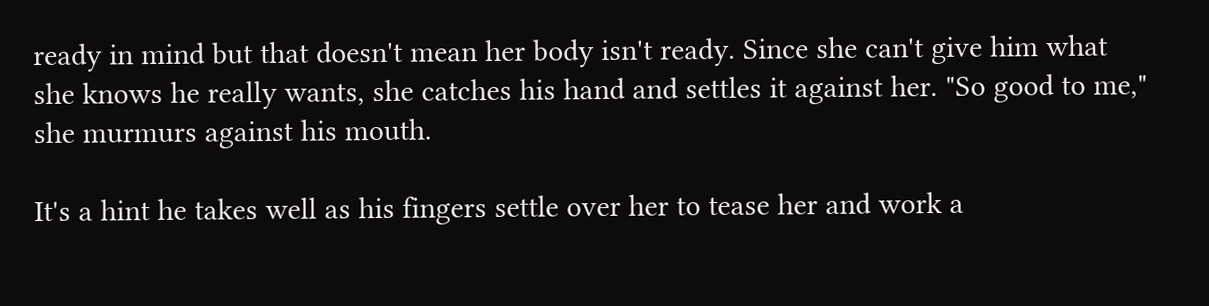ready in mind but that doesn't mean her body isn't ready. Since she can't give him what she knows he really wants, she catches his hand and settles it against her. "So good to me," she murmurs against his mouth.

It's a hint he takes well as his fingers settle over her to tease her and work a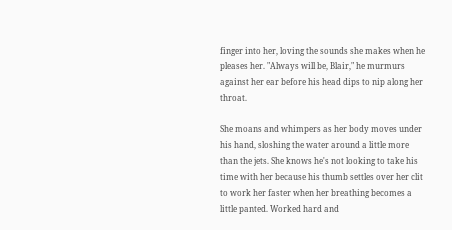finger into her, loving the sounds she makes when he pleases her. "Always will be, Blair," he murmurs against her ear before his head dips to nip along her throat.

She moans and whimpers as her body moves under his hand, sloshing the water around a little more than the jets. She knows he's not looking to take his time with her because his thumb settles over her clit to work her faster when her breathing becomes a little panted. Worked hard and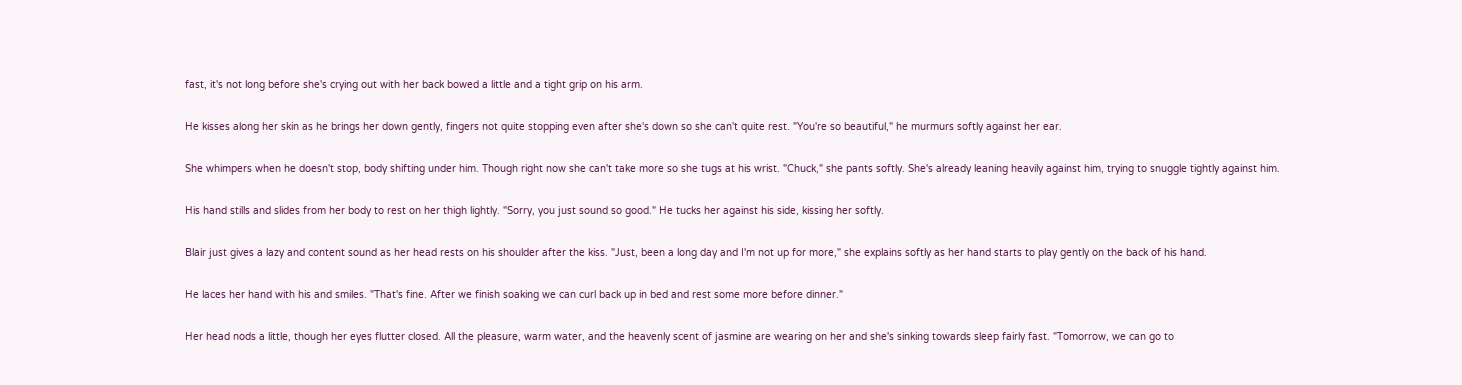fast, it's not long before she's crying out with her back bowed a little and a tight grip on his arm.

He kisses along her skin as he brings her down gently, fingers not quite stopping even after she's down so she can't quite rest. "You're so beautiful," he murmurs softly against her ear.

She whimpers when he doesn't stop, body shifting under him. Though right now she can't take more so she tugs at his wrist. "Chuck," she pants softly. She's already leaning heavily against him, trying to snuggle tightly against him.

His hand stills and slides from her body to rest on her thigh lightly. "Sorry, you just sound so good." He tucks her against his side, kissing her softly.

Blair just gives a lazy and content sound as her head rests on his shoulder after the kiss. "Just, been a long day and I'm not up for more," she explains softly as her hand starts to play gently on the back of his hand.

He laces her hand with his and smiles. "That's fine. After we finish soaking we can curl back up in bed and rest some more before dinner."

Her head nods a little, though her eyes flutter closed. All the pleasure, warm water, and the heavenly scent of jasmine are wearing on her and she's sinking towards sleep fairly fast. "Tomorrow, we can go to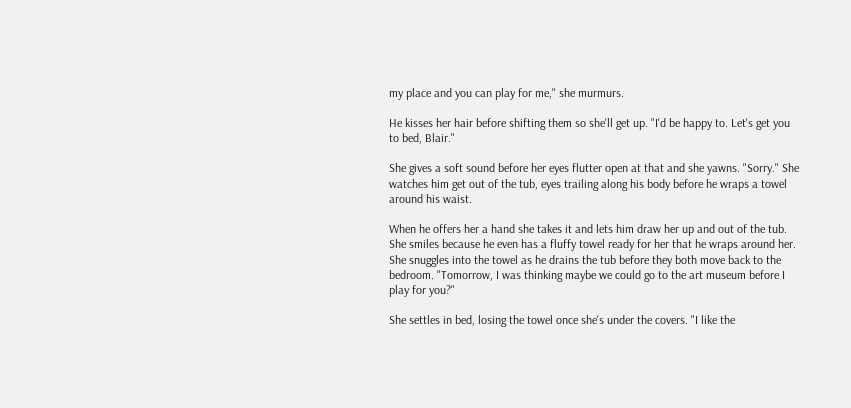my place and you can play for me," she murmurs.

He kisses her hair before shifting them so she'll get up. "I'd be happy to. Let's get you to bed, Blair."

She gives a soft sound before her eyes flutter open at that and she yawns. "Sorry." She watches him get out of the tub, eyes trailing along his body before he wraps a towel around his waist.

When he offers her a hand she takes it and lets him draw her up and out of the tub. She smiles because he even has a fluffy towel ready for her that he wraps around her. She snuggles into the towel as he drains the tub before they both move back to the bedroom. "Tomorrow, I was thinking maybe we could go to the art museum before I play for you?"

She settles in bed, losing the towel once she's under the covers. "I like the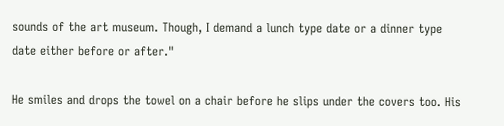sounds of the art museum. Though, I demand a lunch type date or a dinner type date either before or after."

He smiles and drops the towel on a chair before he slips under the covers too. His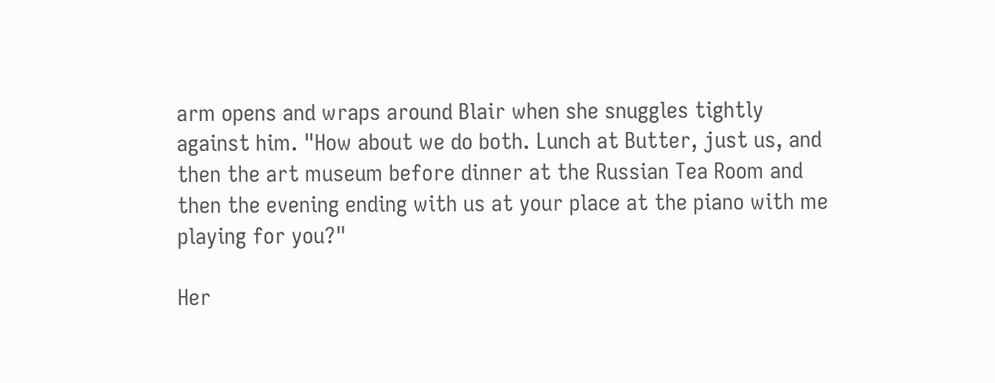arm opens and wraps around Blair when she snuggles tightly against him. "How about we do both. Lunch at Butter, just us, and then the art museum before dinner at the Russian Tea Room and then the evening ending with us at your place at the piano with me playing for you?"

Her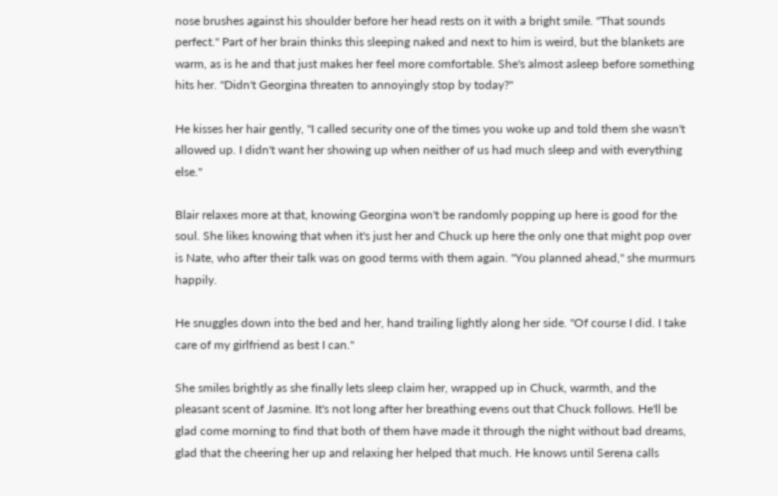nose brushes against his shoulder before her head rests on it with a bright smile. "That sounds perfect." Part of her brain thinks this sleeping naked and next to him is weird, but the blankets are warm, as is he and that just makes her feel more comfortable. She's almost asleep before something hits her. "Didn't Georgina threaten to annoyingly stop by today?"

He kisses her hair gently, "I called security one of the times you woke up and told them she wasn't allowed up. I didn't want her showing up when neither of us had much sleep and with everything else."

Blair relaxes more at that, knowing Georgina won't be randomly popping up here is good for the soul. She likes knowing that when it's just her and Chuck up here the only one that might pop over is Nate, who after their talk was on good terms with them again. "You planned ahead," she murmurs happily.

He snuggles down into the bed and her, hand trailing lightly along her side. "Of course I did. I take care of my girlfriend as best I can."

She smiles brightly as she finally lets sleep claim her, wrapped up in Chuck, warmth, and the pleasant scent of Jasmine. It's not long after her breathing evens out that Chuck follows. He'll be glad come morning to find that both of them have made it through the night without bad dreams, glad that the cheering her up and relaxing her helped that much. He knows until Serena calls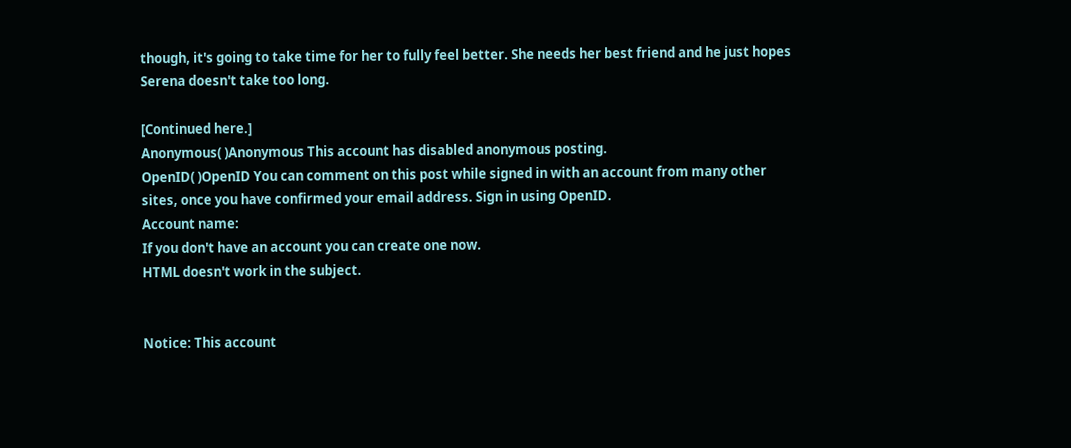though, it's going to take time for her to fully feel better. She needs her best friend and he just hopes Serena doesn't take too long.

[Continued here.]
Anonymous( )Anonymous This account has disabled anonymous posting.
OpenID( )OpenID You can comment on this post while signed in with an account from many other sites, once you have confirmed your email address. Sign in using OpenID.
Account name:
If you don't have an account you can create one now.
HTML doesn't work in the subject.


Notice: This account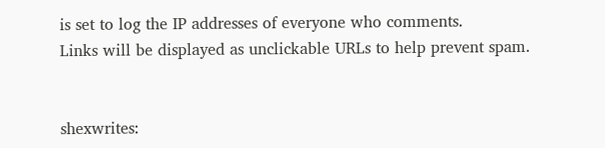is set to log the IP addresses of everyone who comments.
Links will be displayed as unclickable URLs to help prevent spam.


shexwrites: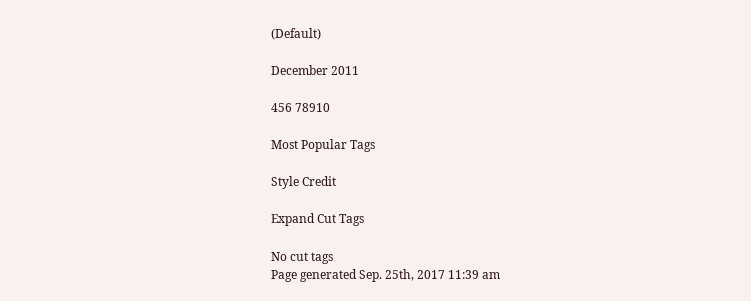(Default)

December 2011

456 78910

Most Popular Tags

Style Credit

Expand Cut Tags

No cut tags
Page generated Sep. 25th, 2017 11:39 am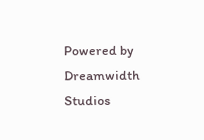Powered by Dreamwidth Studios